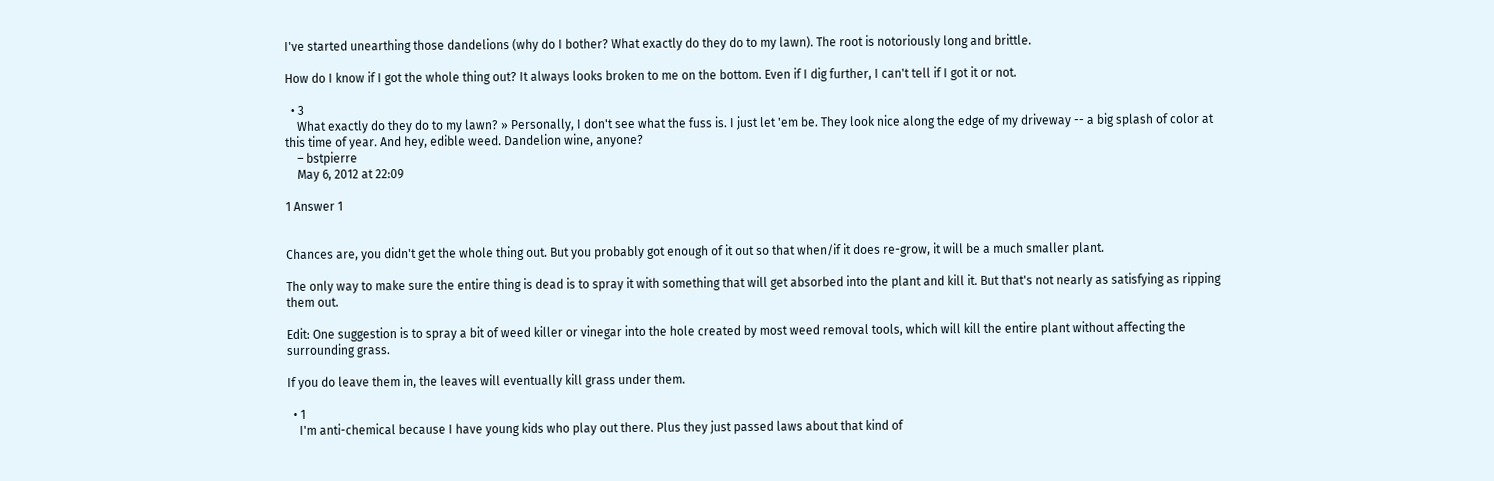I've started unearthing those dandelions (why do I bother? What exactly do they do to my lawn). The root is notoriously long and brittle.

How do I know if I got the whole thing out? It always looks broken to me on the bottom. Even if I dig further, I can't tell if I got it or not.

  • 3
    What exactly do they do to my lawn? » Personally, I don't see what the fuss is. I just let 'em be. They look nice along the edge of my driveway -- a big splash of color at this time of year. And hey, edible weed. Dandelion wine, anyone?
    – bstpierre
    May 6, 2012 at 22:09

1 Answer 1


Chances are, you didn't get the whole thing out. But you probably got enough of it out so that when/if it does re-grow, it will be a much smaller plant.

The only way to make sure the entire thing is dead is to spray it with something that will get absorbed into the plant and kill it. But that's not nearly as satisfying as ripping them out.

Edit: One suggestion is to spray a bit of weed killer or vinegar into the hole created by most weed removal tools, which will kill the entire plant without affecting the surrounding grass.

If you do leave them in, the leaves will eventually kill grass under them.

  • 1
    I'm anti-chemical because I have young kids who play out there. Plus they just passed laws about that kind of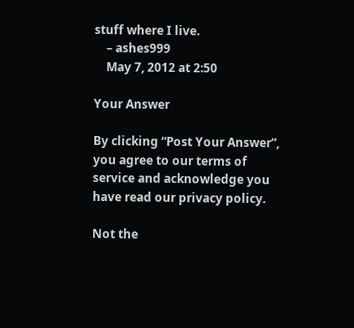stuff where I live.
    – ashes999
    May 7, 2012 at 2:50

Your Answer

By clicking “Post Your Answer”, you agree to our terms of service and acknowledge you have read our privacy policy.

Not the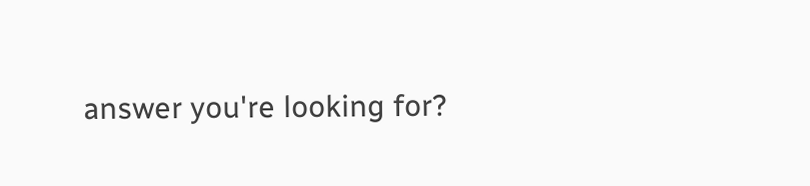answer you're looking for?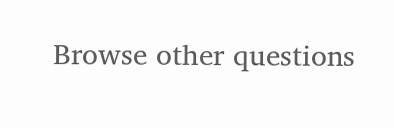Browse other questions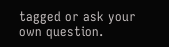tagged or ask your own question.